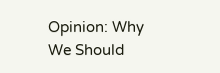Opinion: Why We Should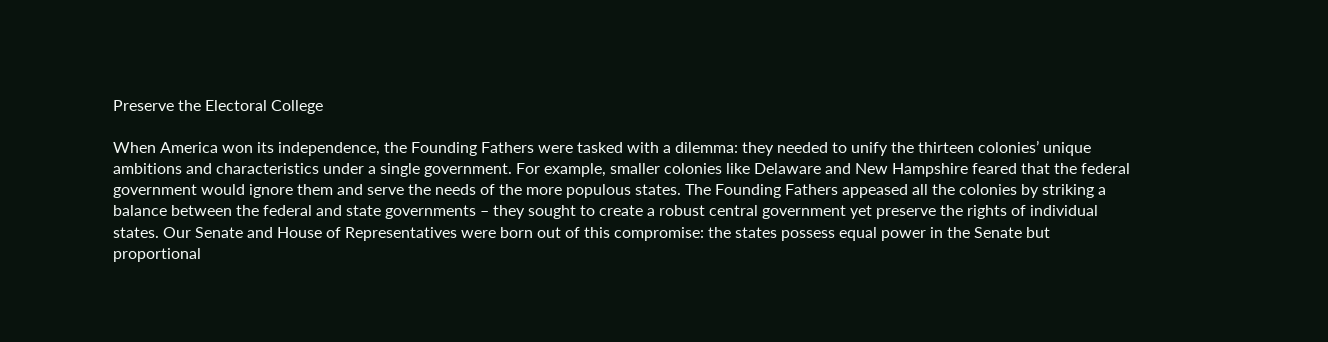Preserve the Electoral College

When America won its independence, the Founding Fathers were tasked with a dilemma: they needed to unify the thirteen colonies’ unique ambitions and characteristics under a single government. For example, smaller colonies like Delaware and New Hampshire feared that the federal government would ignore them and serve the needs of the more populous states. The Founding Fathers appeased all the colonies by striking a balance between the federal and state governments – they sought to create a robust central government yet preserve the rights of individual states. Our Senate and House of Representatives were born out of this compromise: the states possess equal power in the Senate but proportional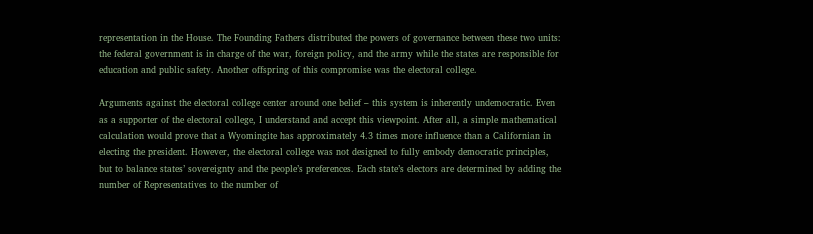representation in the House. The Founding Fathers distributed the powers of governance between these two units: the federal government is in charge of the war, foreign policy, and the army while the states are responsible for education and public safety. Another offspring of this compromise was the electoral college.

Arguments against the electoral college center around one belief – this system is inherently undemocratic. Even as a supporter of the electoral college, I understand and accept this viewpoint. After all, a simple mathematical calculation would prove that a Wyomingite has approximately 4.3 times more influence than a Californian in electing the president. However, the electoral college was not designed to fully embody democratic principles, but to balance states’ sovereignty and the people’s preferences. Each state’s electors are determined by adding the number of Representatives to the number of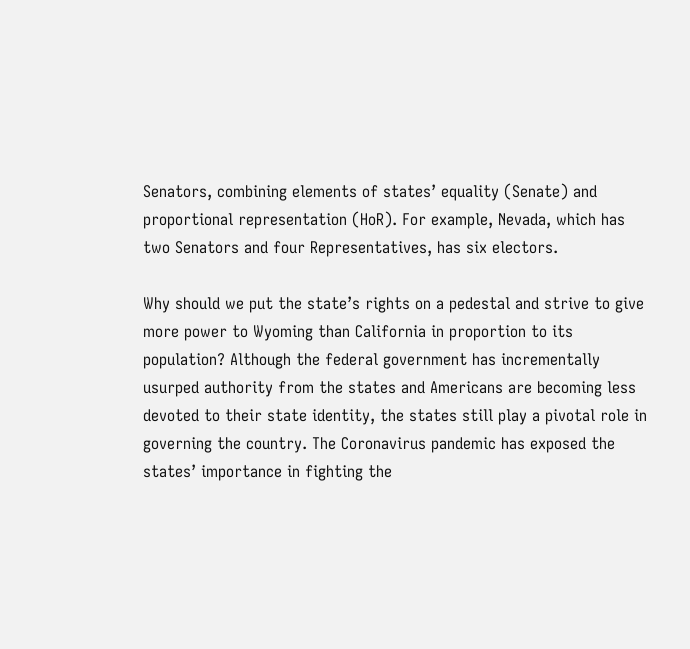Senators, combining elements of states’ equality (Senate) and proportional representation (HoR). For example, Nevada, which has two Senators and four Representatives, has six electors.

Why should we put the state’s rights on a pedestal and strive to give more power to Wyoming than California in proportion to its population? Although the federal government has incrementally usurped authority from the states and Americans are becoming less devoted to their state identity, the states still play a pivotal role in governing the country. The Coronavirus pandemic has exposed the states’ importance in fighting the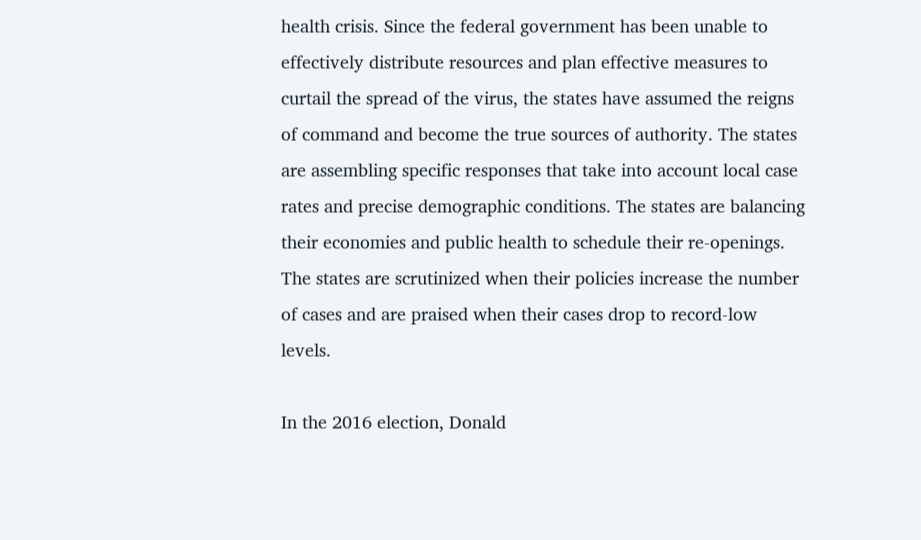health crisis. Since the federal government has been unable to effectively distribute resources and plan effective measures to curtail the spread of the virus, the states have assumed the reigns of command and become the true sources of authority. The states are assembling specific responses that take into account local case rates and precise demographic conditions. The states are balancing their economies and public health to schedule their re-openings. The states are scrutinized when their policies increase the number of cases and are praised when their cases drop to record-low levels.

In the 2016 election, Donald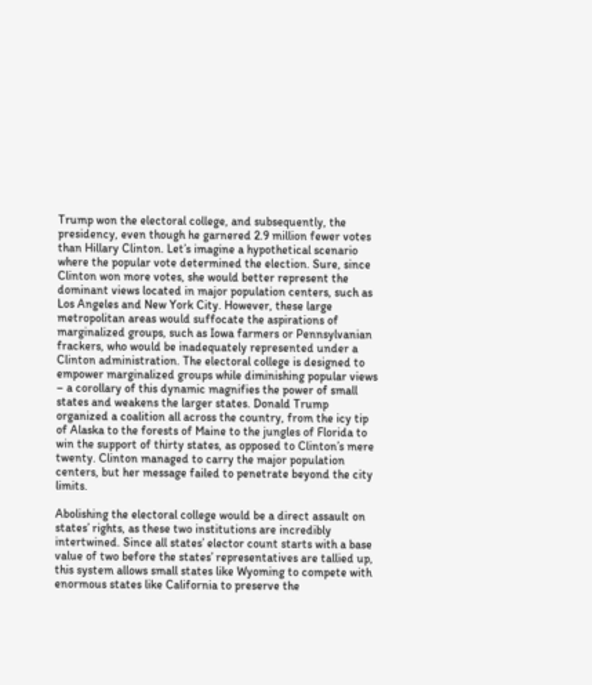Trump won the electoral college, and subsequently, the presidency, even though he garnered 2.9 million fewer votes than Hillary Clinton. Let’s imagine a hypothetical scenario where the popular vote determined the election. Sure, since Clinton won more votes, she would better represent the dominant views located in major population centers, such as Los Angeles and New York City. However, these large metropolitan areas would suffocate the aspirations of marginalized groups, such as Iowa farmers or Pennsylvanian frackers, who would be inadequately represented under a Clinton administration. The electoral college is designed to empower marginalized groups while diminishing popular views – a corollary of this dynamic magnifies the power of small states and weakens the larger states. Donald Trump organized a coalition all across the country, from the icy tip of Alaska to the forests of Maine to the jungles of Florida to win the support of thirty states, as opposed to Clinton’s mere twenty. Clinton managed to carry the major population centers, but her message failed to penetrate beyond the city limits.

Abolishing the electoral college would be a direct assault on states’ rights, as these two institutions are incredibly intertwined. Since all states’ elector count starts with a base value of two before the states’ representatives are tallied up, this system allows small states like Wyoming to compete with enormous states like California to preserve the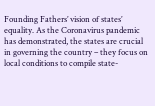Founding Fathers’ vision of states’ equality. As the Coronavirus pandemic has demonstrated, the states are crucial in governing the country – they focus on local conditions to compile state-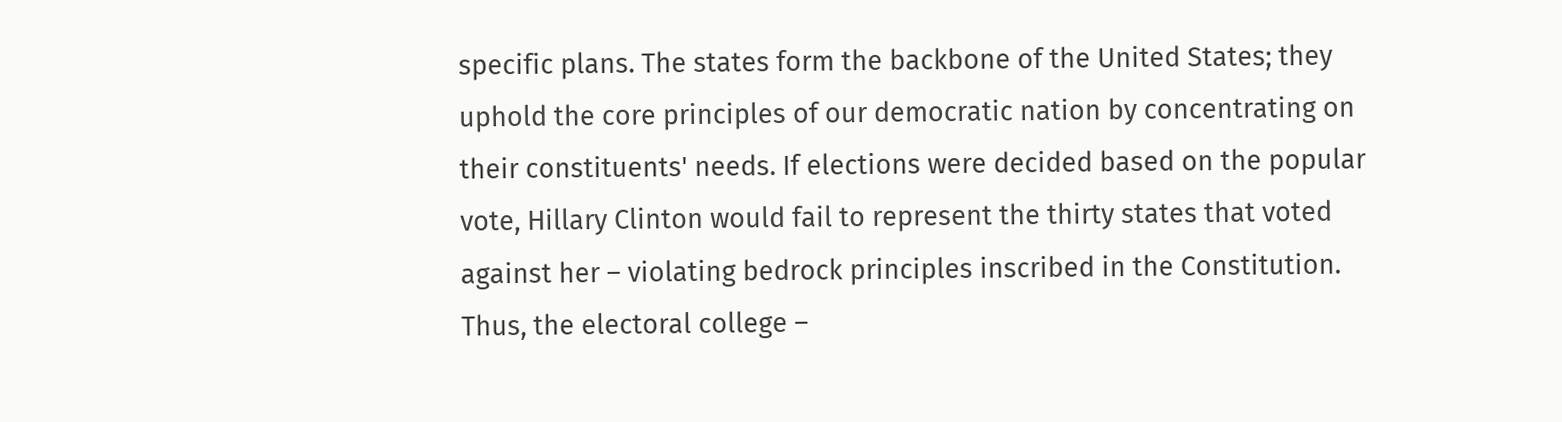specific plans. The states form the backbone of the United States; they uphold the core principles of our democratic nation by concentrating on their constituents' needs. If elections were decided based on the popular vote, Hillary Clinton would fail to represent the thirty states that voted against her – violating bedrock principles inscribed in the Constitution. Thus, the electoral college –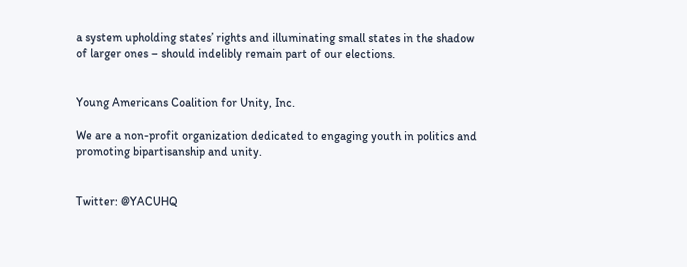a system upholding states’ rights and illuminating small states in the shadow of larger ones – should indelibly remain part of our elections.


Young Americans Coalition for Unity, Inc.

We are a non-profit organization dedicated to engaging youth in politics and promoting bipartisanship and unity.


Twitter: @YACUHQ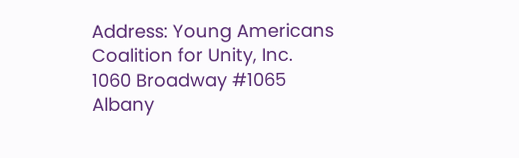Address: Young Americans Coalition for Unity, Inc.
1060 Broadway #1065
Albany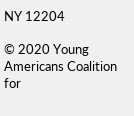NY 12204

© 2020 Young Americans Coalition for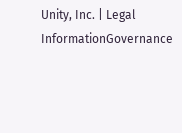Unity, Inc. | Legal InformationGovernance